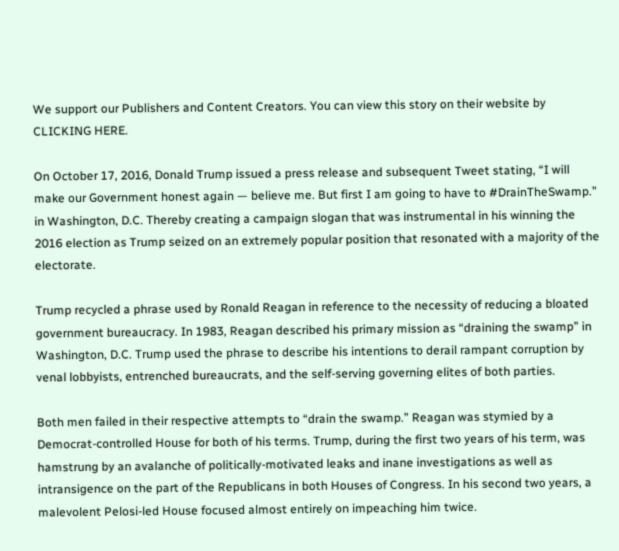We support our Publishers and Content Creators. You can view this story on their website by CLICKING HERE.

On October 17, 2016, Donald Trump issued a press release and subsequent Tweet stating, “I will make our Government honest again — believe me. But first I am going to have to #DrainTheSwamp.” in Washington, D.C. Thereby creating a campaign slogan that was instrumental in his winning the 2016 election as Trump seized on an extremely popular position that resonated with a majority of the electorate.

Trump recycled a phrase used by Ronald Reagan in reference to the necessity of reducing a bloated government bureaucracy. In 1983, Reagan described his primary mission as “draining the swamp” in Washington, D.C. Trump used the phrase to describe his intentions to derail rampant corruption by venal lobbyists, entrenched bureaucrats, and the self-serving governing elites of both parties.

Both men failed in their respective attempts to “drain the swamp.” Reagan was stymied by a Democrat-controlled House for both of his terms. Trump, during the first two years of his term, was hamstrung by an avalanche of politically-motivated leaks and inane investigations as well as intransigence on the part of the Republicans in both Houses of Congress. In his second two years, a malevolent Pelosi-led House focused almost entirely on impeaching him twice.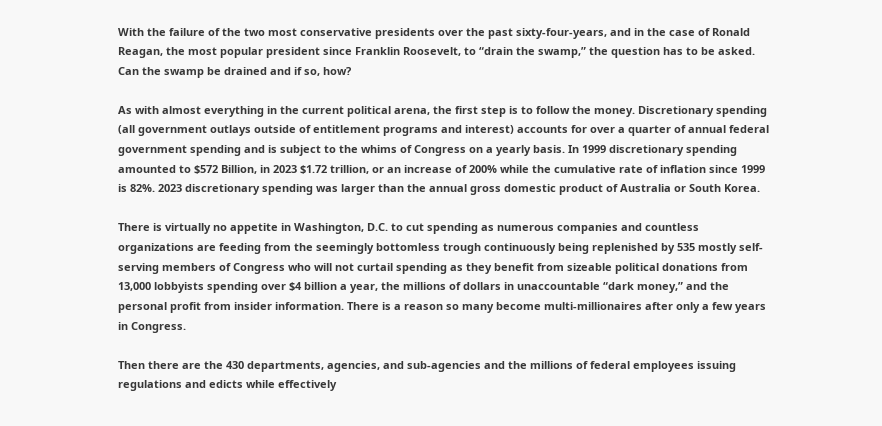With the failure of the two most conservative presidents over the past sixty-four-years, and in the case of Ronald Reagan, the most popular president since Franklin Roosevelt, to “drain the swamp,” the question has to be asked. Can the swamp be drained and if so, how?

As with almost everything in the current political arena, the first step is to follow the money. Discretionary spending (all government outlays outside of entitlement programs and interest) accounts for over a quarter of annual federal government spending and is subject to the whims of Congress on a yearly basis. In 1999 discretionary spending amounted to $572 Billion, in 2023 $1.72 trillion, or an increase of 200% while the cumulative rate of inflation since 1999 is 82%. 2023 discretionary spending was larger than the annual gross domestic product of Australia or South Korea.

There is virtually no appetite in Washington, D.C. to cut spending as numerous companies and countless organizations are feeding from the seemingly bottomless trough continuously being replenished by 535 mostly self-serving members of Congress who will not curtail spending as they benefit from sizeable political donations from 13,000 lobbyists spending over $4 billion a year, the millions of dollars in unaccountable “dark money,” and the personal profit from insider information. There is a reason so many become multi-millionaires after only a few years in Congress.

Then there are the 430 departments, agencies, and sub-agencies and the millions of federal employees issuing regulations and edicts while effectively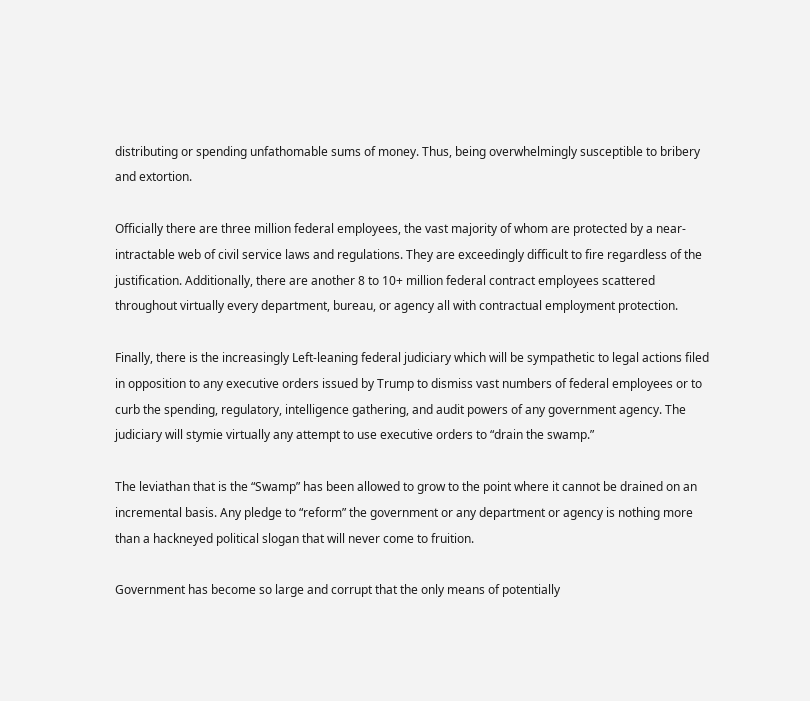distributing or spending unfathomable sums of money. Thus, being overwhelmingly susceptible to bribery and extortion.

Officially there are three million federal employees, the vast majority of whom are protected by a near-intractable web of civil service laws and regulations. They are exceedingly difficult to fire regardless of the justification. Additionally, there are another 8 to 10+ million federal contract employees scattered throughout virtually every department, bureau, or agency all with contractual employment protection.

Finally, there is the increasingly Left-leaning federal judiciary which will be sympathetic to legal actions filed in opposition to any executive orders issued by Trump to dismiss vast numbers of federal employees or to curb the spending, regulatory, intelligence gathering, and audit powers of any government agency. The judiciary will stymie virtually any attempt to use executive orders to “drain the swamp.”

The leviathan that is the “Swamp” has been allowed to grow to the point where it cannot be drained on an incremental basis. Any pledge to “reform” the government or any department or agency is nothing more than a hackneyed political slogan that will never come to fruition.

Government has become so large and corrupt that the only means of potentially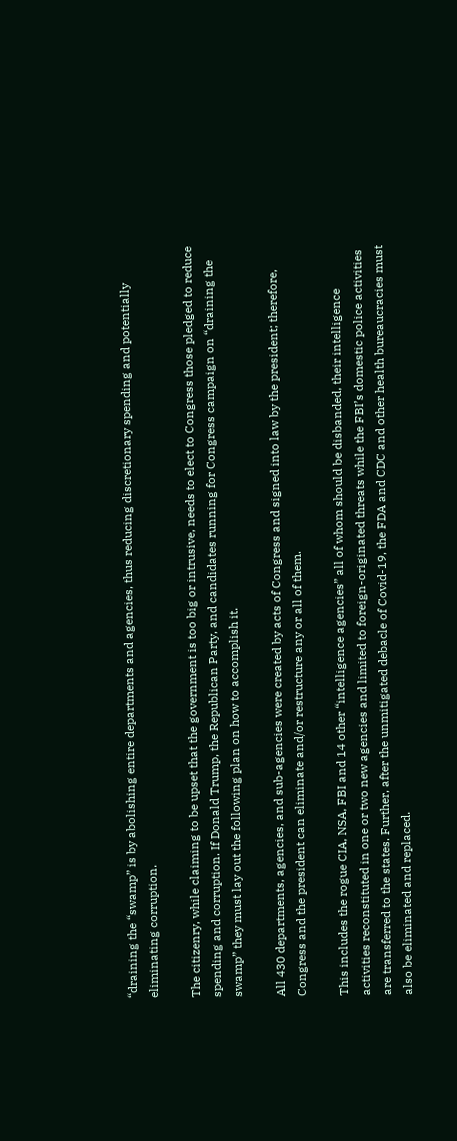“draining the “swamp” is by abolishing entire departments and agencies, thus reducing discretionary spending and potentially eliminating corruption.

The citizenry, while claiming to be upset that the government is too big or intrusive, needs to elect to Congress those pledged to reduce spending and corruption. If Donald Trump, the Republican Party, and candidates running for Congress campaign on “draining the swamp” they must lay out the following plan on how to accomplish it.

All 430 departments, agencies, and sub-agencies were created by acts of Congress and signed into law by the president; therefore, Congress and the president can eliminate and/or restructure any or all of them.

This includes the rogue CIA, NSA, FBI and 14 other “intelligence agencies” all of whom should be disbanded, their intelligence activities reconstituted in one or two new agencies and limited to foreign-originated threats while the FBI’s domestic police activities are transferred to the states. Further, after the unmitigated debacle of Covid-19, the FDA and CDC and other health bureaucracies must also be eliminated and replaced.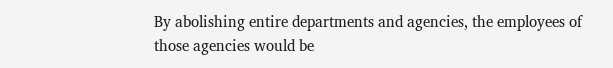By abolishing entire departments and agencies, the employees of those agencies would be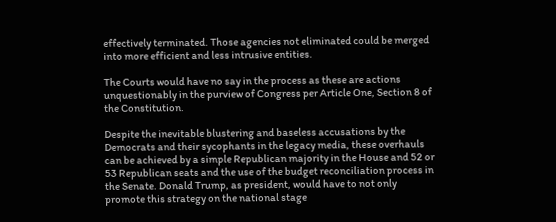effectively terminated. Those agencies not eliminated could be merged into more efficient and less intrusive entities.

The Courts would have no say in the process as these are actions unquestionably in the purview of Congress per Article One, Section 8 of the Constitution.

Despite the inevitable blustering and baseless accusations by the Democrats and their sycophants in the legacy media, these overhauls can be achieved by a simple Republican majority in the House and 52 or 53 Republican seats and the use of the budget reconciliation process in the Senate. Donald Trump, as president, would have to not only promote this strategy on the national stage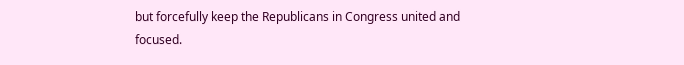but forcefully keep the Republicans in Congress united and focused.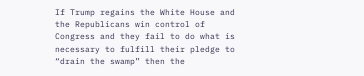If Trump regains the White House and the Republicans win control of Congress and they fail to do what is necessary to fulfill their pledge to “drain the swamp” then the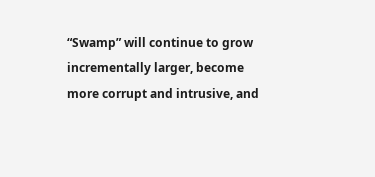“Swamp” will continue to grow incrementally larger, become more corrupt and intrusive, and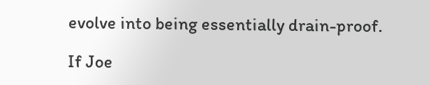evolve into being essentially drain-proof.

If Joe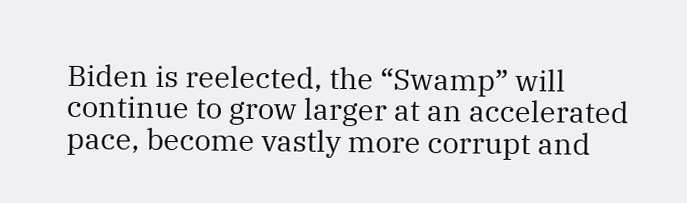Biden is reelected, the “Swamp” will continue to grow larger at an accelerated pace, become vastly more corrupt and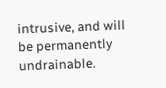intrusive, and will be permanently undrainable.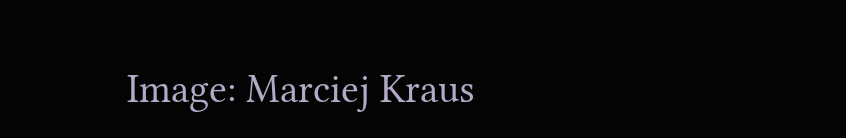Image: Marciej Kraus